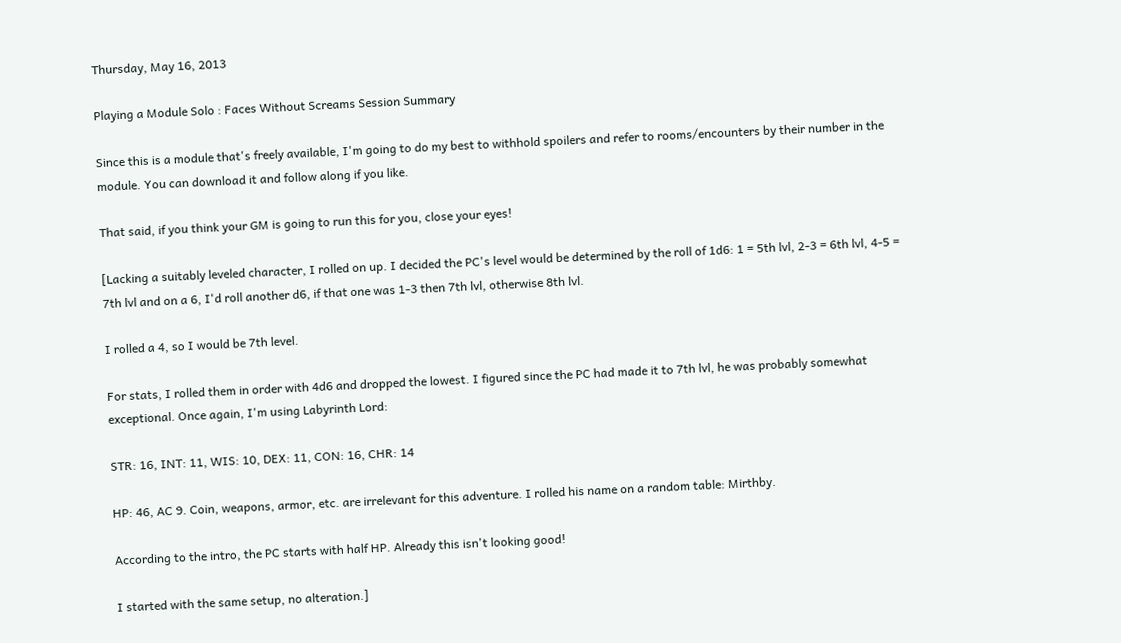Thursday, May 16, 2013

Playing a Module Solo : Faces Without Screams Session Summary

Since this is a module that's freely available, I'm going to do my best to withhold spoilers and refer to rooms/encounters by their number in the module. You can download it and follow along if you like.

That said, if you think your GM is going to run this for you, close your eyes!

[Lacking a suitably leveled character, I rolled on up. I decided the PC's level would be determined by the roll of 1d6: 1 = 5th lvl, 2-3 = 6th lvl, 4-5 = 7th lvl and on a 6, I'd roll another d6, if that one was 1-3 then 7th lvl, otherwise 8th lvl.

I rolled a 4, so I would be 7th level.

For stats, I rolled them in order with 4d6 and dropped the lowest. I figured since the PC had made it to 7th lvl, he was probably somewhat exceptional. Once again, I'm using Labyrinth Lord:

STR: 16, INT: 11, WIS: 10, DEX: 11, CON: 16, CHR: 14

HP: 46, AC 9. Coin, weapons, armor, etc. are irrelevant for this adventure. I rolled his name on a random table: Mirthby.

According to the intro, the PC starts with half HP. Already this isn't looking good!

I started with the same setup, no alteration.]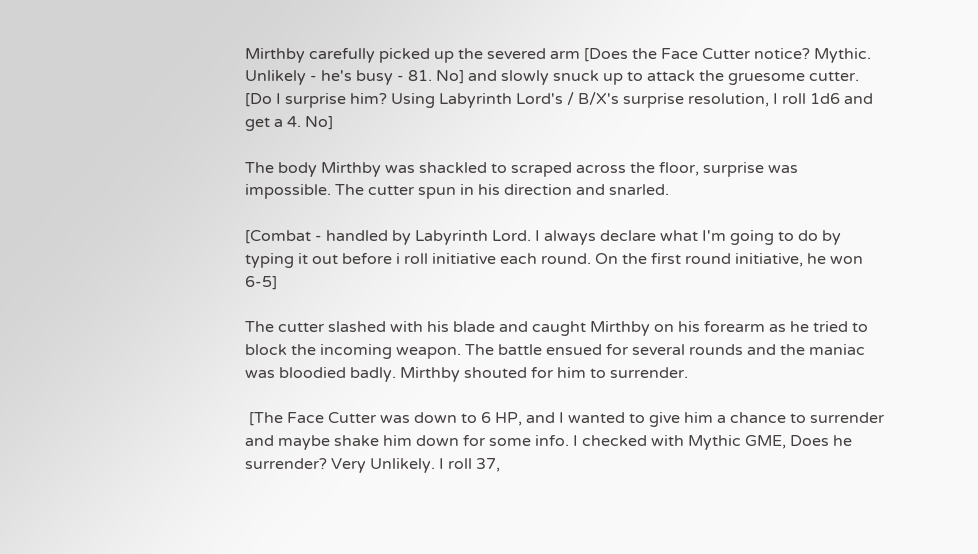Mirthby carefully picked up the severed arm [Does the Face Cutter notice? Mythic. Unlikely - he's busy - 81. No] and slowly snuck up to attack the gruesome cutter. [Do I surprise him? Using Labyrinth Lord's / B/X's surprise resolution, I roll 1d6 and get a 4. No]

The body Mirthby was shackled to scraped across the floor, surprise was impossible. The cutter spun in his direction and snarled.

[Combat - handled by Labyrinth Lord. I always declare what I'm going to do by typing it out before i roll initiative each round. On the first round initiative, he won 6-5]

The cutter slashed with his blade and caught Mirthby on his forearm as he tried to block the incoming weapon. The battle ensued for several rounds and the maniac was bloodied badly. Mirthby shouted for him to surrender.

 [The Face Cutter was down to 6 HP, and I wanted to give him a chance to surrender and maybe shake him down for some info. I checked with Mythic GME, Does he surrender? Very Unlikely. I roll 37,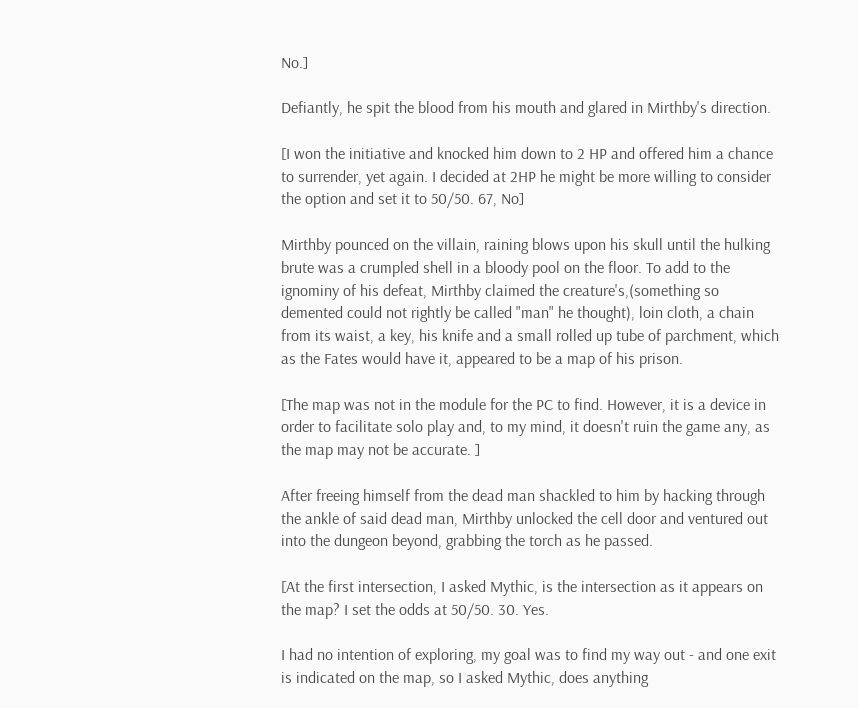No.]

Defiantly, he spit the blood from his mouth and glared in Mirthby's direction.

[I won the initiative and knocked him down to 2 HP and offered him a chance to surrender, yet again. I decided at 2HP he might be more willing to consider the option and set it to 50/50. 67, No]

Mirthby pounced on the villain, raining blows upon his skull until the hulking brute was a crumpled shell in a bloody pool on the floor. To add to the ignominy of his defeat, Mirthby claimed the creature's,(something so demented could not rightly be called "man" he thought), loin cloth, a chain from its waist, a key, his knife and a small rolled up tube of parchment, which as the Fates would have it, appeared to be a map of his prison.

[The map was not in the module for the PC to find. However, it is a device in order to facilitate solo play and, to my mind, it doesn't ruin the game any, as the map may not be accurate. ]

After freeing himself from the dead man shackled to him by hacking through the ankle of said dead man, Mirthby unlocked the cell door and ventured out into the dungeon beyond, grabbing the torch as he passed.

[At the first intersection, I asked Mythic, is the intersection as it appears on the map? I set the odds at 50/50. 30. Yes.

I had no intention of exploring, my goal was to find my way out - and one exit is indicated on the map, so I asked Mythic, does anything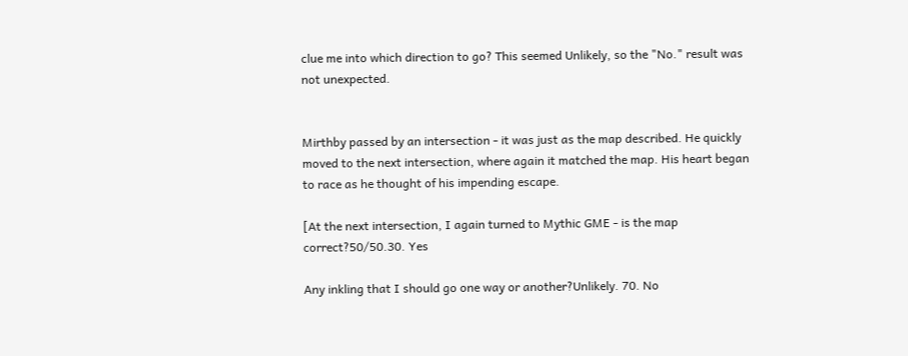clue me into which direction to go? This seemed Unlikely, so the "No." result was not unexpected.


Mirthby passed by an intersection - it was just as the map described. He quickly moved to the next intersection, where again it matched the map. His heart began to race as he thought of his impending escape.

[At the next intersection, I again turned to Mythic GME - is the map correct?50/50.30. Yes

Any inkling that I should go one way or another?Unlikely. 70. No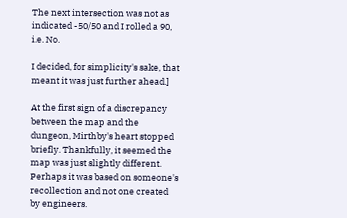The next intersection was not as indicated -50/50 and I rolled a 90, i.e. No.

I decided, for simplicity's sake, that meant it was just further ahead.]

At the first sign of a discrepancy between the map and the dungeon, Mirthby's heart stopped briefly. Thankfully, it seemed the  map was just slightly different. Perhaps it was based on someone's recollection and not one created by engineers.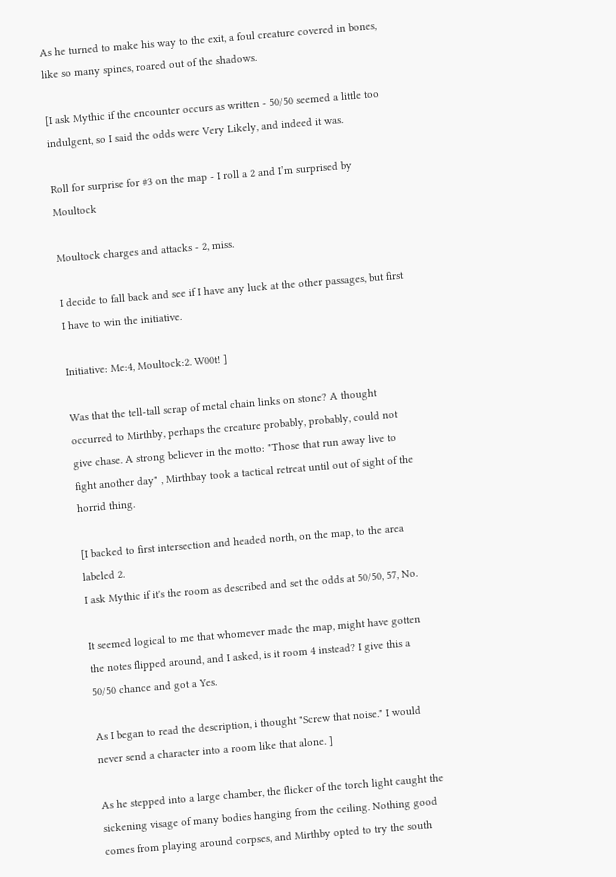As he turned to make his way to the exit, a foul creature covered in bones, like so many spines, roared out of the shadows.

[I ask Mythic if the encounter occurs as written - 50/50 seemed a little too indulgent, so I said the odds were Very Likely, and indeed it was.

Roll for surprise for #3 on the map - I roll a 2 and I’m surprised by Moultock

Moultock charges and attacks - 2, miss.

I decide to fall back and see if I have any luck at the other passages, but first I have to win the initiative.

Initiative: Me:4, Moultock:2. W00t! ]

Was that the tell-tall scrap of metal chain links on stone? A thought occurred to Mirthby, perhaps the creature probably, probably, could not give chase. A strong believer in the motto: "Those that run away live to fight another day" , Mirthbay took a tactical retreat until out of sight of the horrid thing.

[I backed to first intersection and headed north, on the map, to the area labeled 2.
I ask Mythic if it's the room as described and set the odds at 50/50, 57, No.

It seemed logical to me that whomever made the map, might have gotten the notes flipped around, and I asked, is it room 4 instead? I give this a 50/50 chance and got a Yes.

As I began to read the description, i thought "Screw that noise." I would never send a character into a room like that alone. ]

As he stepped into a large chamber, the flicker of the torch light caught the sickening visage of many bodies hanging from the ceiling. Nothing good comes from playing around corpses, and Mirthby opted to try the south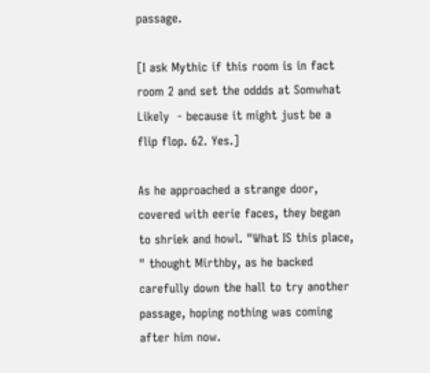passage.

[I ask Mythic if this room is in fact room 2 and set the oddds at Somwhat Likely  - because it might just be a flip flop. 62. Yes.]

As he approached a strange door, covered with eerie faces, they began to shriek and howl. "What IS this place, " thought Mirthby, as he backed carefully down the hall to try another passage, hoping nothing was coming after him now.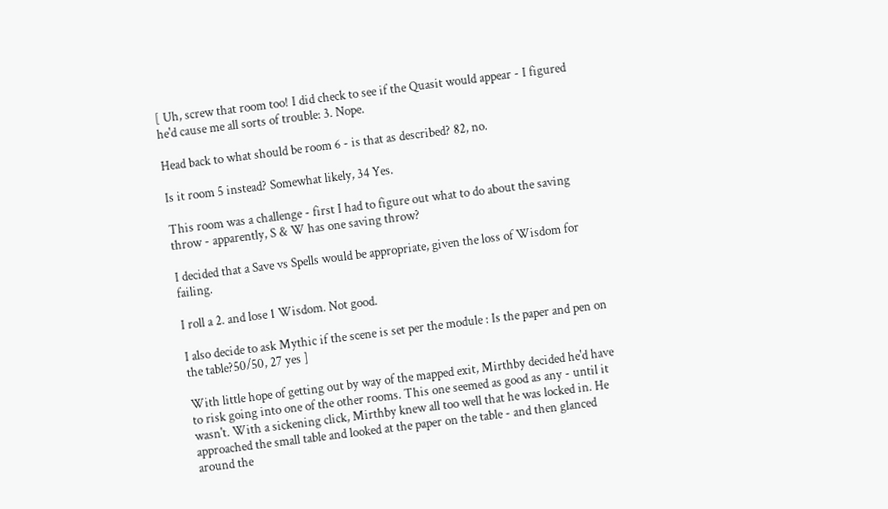[ Uh, screw that room too! I did check to see if the Quasit would appear - I figured he'd cause me all sorts of trouble: 3. Nope.

Head back to what should be room 6 - is that as described? 82, no.

Is it room 5 instead? Somewhat likely, 34 Yes.

This room was a challenge - first I had to figure out what to do about the saving throw - apparently, S & W has one saving throw?

I decided that a Save vs Spells would be appropriate, given the loss of Wisdom for failing.

I roll a 2. and lose 1 Wisdom. Not good.

I also decide to ask Mythic if the scene is set per the module : Is the paper and pen on the table?50/50, 27 yes ]

With little hope of getting out by way of the mapped exit, Mirthby decided he'd have to risk going into one of the other rooms. This one seemed as good as any - until it wasn't. With a sickening click, Mirthby knew all too well that he was locked in. He approached the small table and looked at the paper on the table - and then glanced around the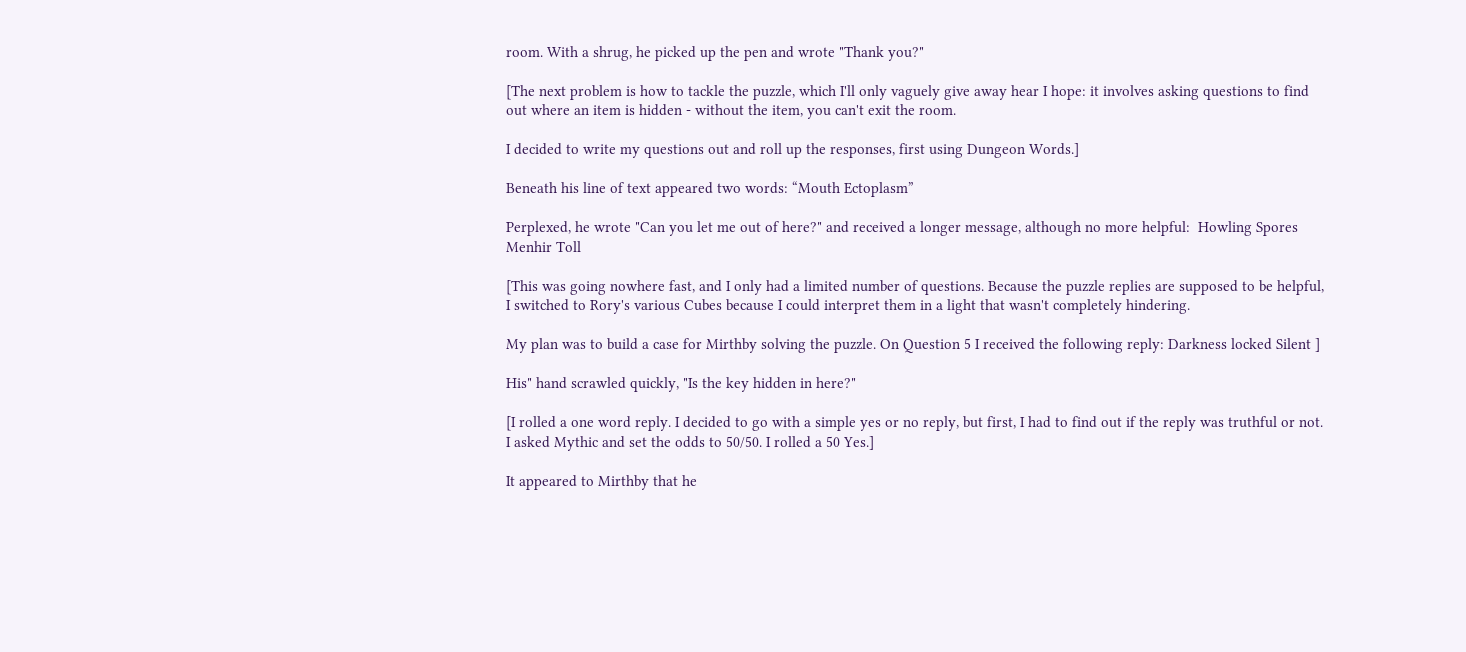room. With a shrug, he picked up the pen and wrote "Thank you?"

[The next problem is how to tackle the puzzle, which I'll only vaguely give away hear I hope: it involves asking questions to find out where an item is hidden - without the item, you can't exit the room.

I decided to write my questions out and roll up the responses, first using Dungeon Words.]

Beneath his line of text appeared two words: “Mouth Ectoplasm”

Perplexed, he wrote "Can you let me out of here?" and received a longer message, although no more helpful:  Howling Spores Menhir Toll

[This was going nowhere fast, and I only had a limited number of questions. Because the puzzle replies are supposed to be helpful, I switched to Rory's various Cubes because I could interpret them in a light that wasn't completely hindering.

My plan was to build a case for Mirthby solving the puzzle. On Question 5 I received the following reply: Darkness locked Silent ]

His" hand scrawled quickly, "Is the key hidden in here?"

[I rolled a one word reply. I decided to go with a simple yes or no reply, but first, I had to find out if the reply was truthful or not. I asked Mythic and set the odds to 50/50. I rolled a 50 Yes.]

It appeared to Mirthby that he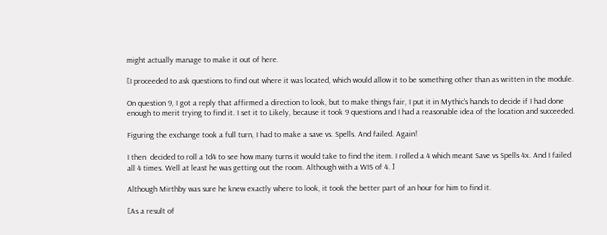might actually manage to make it out of here.

[I proceeded to ask questions to find out where it was located, which would allow it to be something other than as written in the module.

On question 9, I got a reply that affirmed a direction to look, but to make things fair, I put it in Mythic's hands to decide if I had done enough to merit trying to find it. I set it to Likely, because it took 9 questions and I had a reasonable idea of the location and succeeded.

Figuring the exchange took a full turn, I had to make a save vs. Spells. And failed. Again!

I then  decided to roll a 1d4 to see how many turns it would take to find the item. I rolled a 4 which meant Save vs Spells 4x. And I failed all 4 times. Well at least he was getting out the room. Although with a WIS of 4. ]

Although Mirthby was sure he knew exactly where to look, it took the better part of an hour for him to find it.

[As a result of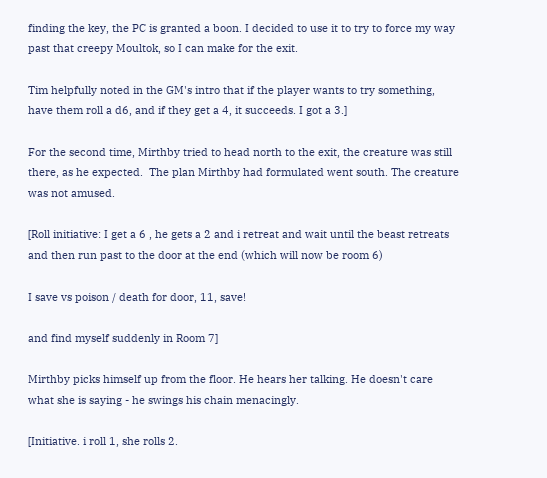finding the key, the PC is granted a boon. I decided to use it to try to force my way past that creepy Moultok, so I can make for the exit.

Tim helpfully noted in the GM's intro that if the player wants to try something, have them roll a d6, and if they get a 4, it succeeds. I got a 3.]

For the second time, Mirthby tried to head north to the exit, the creature was still there, as he expected.  The plan Mirthby had formulated went south. The creature was not amused.

[Roll initiative: I get a 6 , he gets a 2 and i retreat and wait until the beast retreats and then run past to the door at the end (which will now be room 6)

I save vs poison / death for door, 11, save!

and find myself suddenly in Room 7]

Mirthby picks himself up from the floor. He hears her talking. He doesn't care what she is saying - he swings his chain menacingly.

[Initiative. i roll 1, she rolls 2.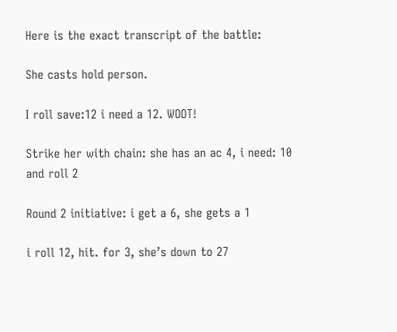Here is the exact transcript of the battle:

She casts hold person.

I roll save:12 i need a 12. WOOT!

Strike her with chain: she has an ac 4, i need: 10 and roll 2

Round 2 initiative: i get a 6, she gets a 1

i roll 12, hit. for 3, she’s down to 27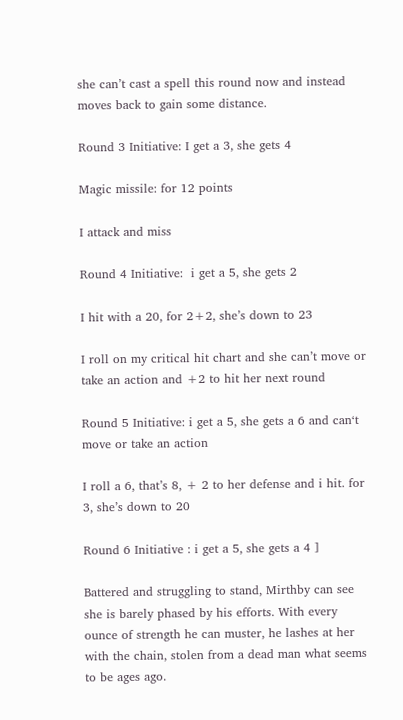she can’t cast a spell this round now and instead moves back to gain some distance.

Round 3 Initiative: I get a 3, she gets 4

Magic missile: for 12 points

I attack and miss

Round 4 Initiative:  i get a 5, she gets 2

I hit with a 20, for 2+2, she’s down to 23

I roll on my critical hit chart and she can’t move or take an action and +2 to hit her next round

Round 5 Initiative: i get a 5, she gets a 6 and can‘t move or take an action

I roll a 6, that’s 8, + 2 to her defense and i hit. for 3, she’s down to 20

Round 6 Initiative : i get a 5, she gets a 4 ]

Battered and struggling to stand, Mirthby can see she is barely phased by his efforts. With every ounce of strength he can muster, he lashes at her with the chain, stolen from a dead man what seems to be ages ago.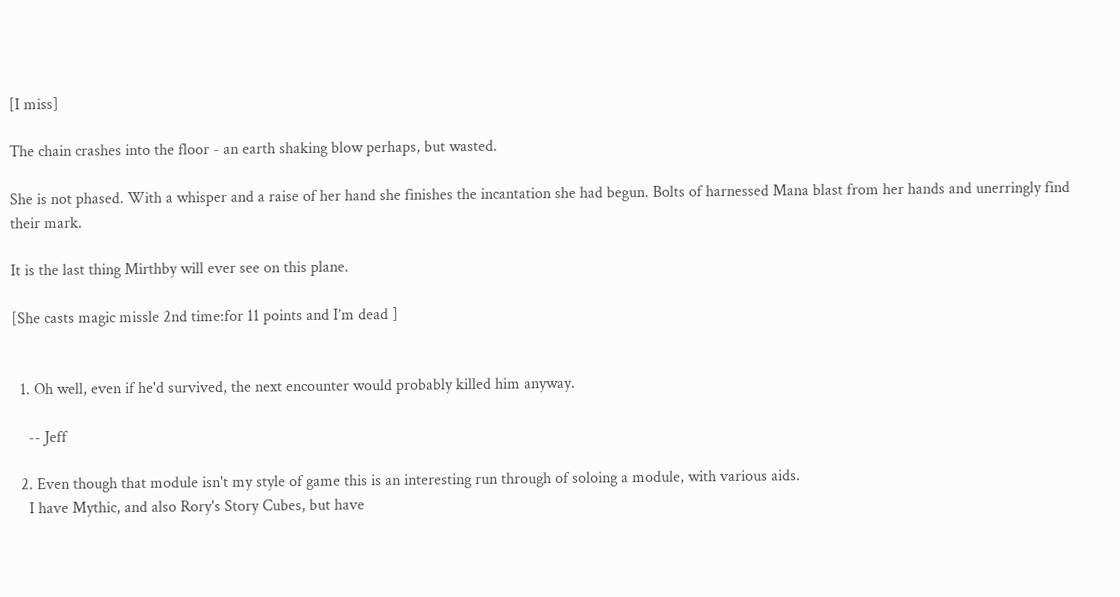[I miss]

The chain crashes into the floor - an earth shaking blow perhaps, but wasted.

She is not phased. With a whisper and a raise of her hand she finishes the incantation she had begun. Bolts of harnessed Mana blast from her hands and unerringly find their mark.

It is the last thing Mirthby will ever see on this plane.

[She casts magic missle 2nd time:for 11 points and I’m dead ]


  1. Oh well, even if he'd survived, the next encounter would probably killed him anyway.

    -- Jeff

  2. Even though that module isn't my style of game this is an interesting run through of soloing a module, with various aids.
    I have Mythic, and also Rory's Story Cubes, but have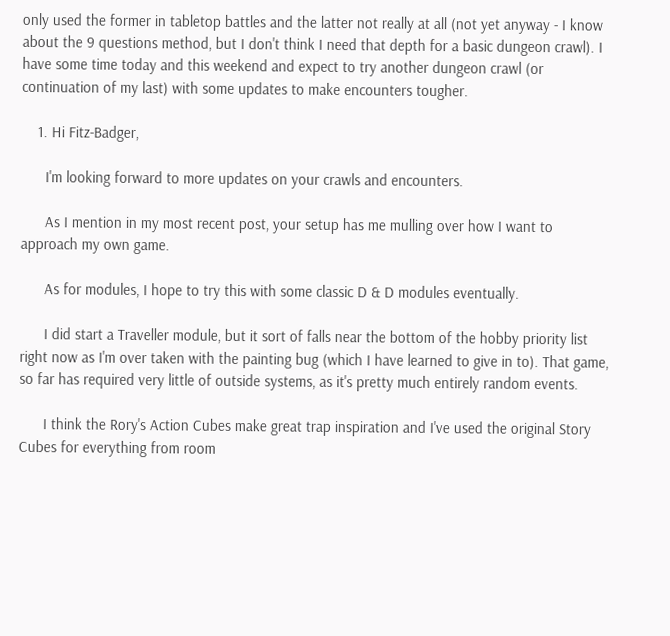only used the former in tabletop battles and the latter not really at all (not yet anyway - I know about the 9 questions method, but I don't think I need that depth for a basic dungeon crawl). I have some time today and this weekend and expect to try another dungeon crawl (or continuation of my last) with some updates to make encounters tougher.

    1. Hi Fitz-Badger,

      I'm looking forward to more updates on your crawls and encounters.

      As I mention in my most recent post, your setup has me mulling over how I want to approach my own game.

      As for modules, I hope to try this with some classic D & D modules eventually.

      I did start a Traveller module, but it sort of falls near the bottom of the hobby priority list right now as I'm over taken with the painting bug (which I have learned to give in to). That game, so far has required very little of outside systems, as it's pretty much entirely random events.

      I think the Rory's Action Cubes make great trap inspiration and I've used the original Story Cubes for everything from room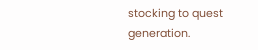stocking to quest generation.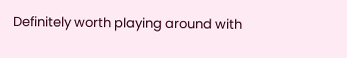Definitely worth playing around with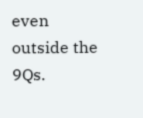even outside the 9Qs.